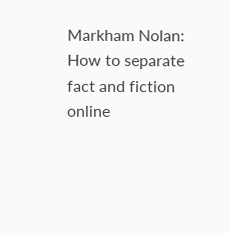Markham Nolan: How to separate fact and fiction online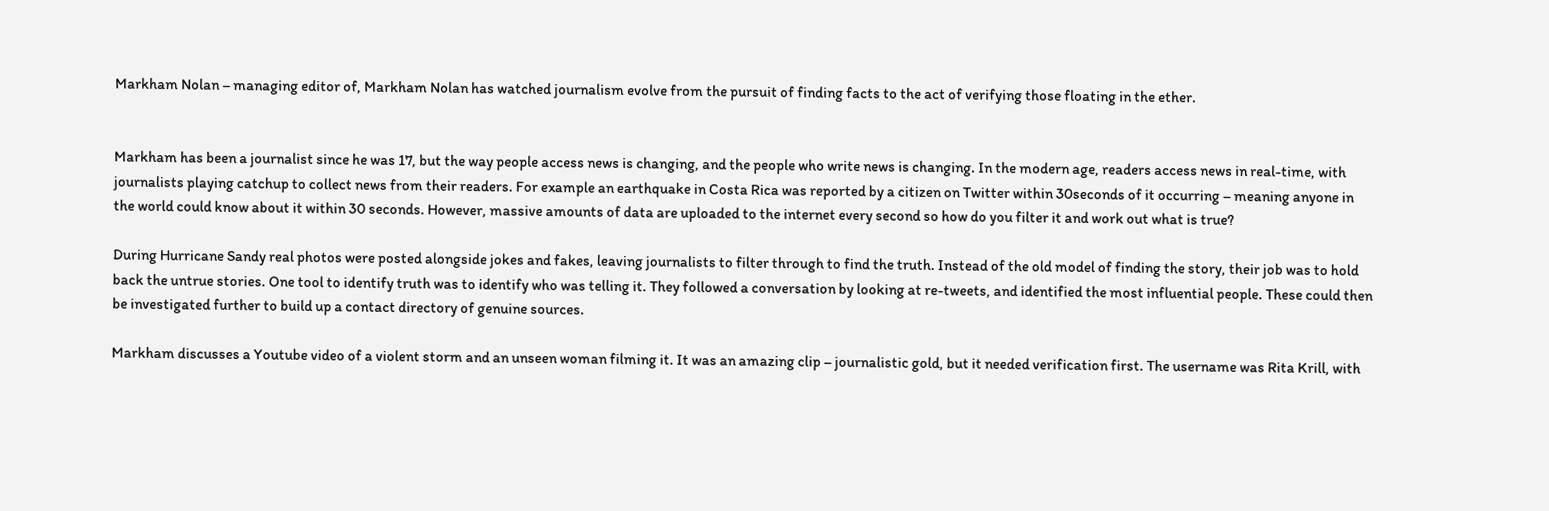Markham Nolan – managing editor of, Markham Nolan has watched journalism evolve from the pursuit of finding facts to the act of verifying those floating in the ether.


Markham has been a journalist since he was 17, but the way people access news is changing, and the people who write news is changing. In the modern age, readers access news in real-time, with journalists playing catchup to collect news from their readers. For example an earthquake in Costa Rica was reported by a citizen on Twitter within 30seconds of it occurring – meaning anyone in the world could know about it within 30 seconds. However, massive amounts of data are uploaded to the internet every second so how do you filter it and work out what is true?

During Hurricane Sandy real photos were posted alongside jokes and fakes, leaving journalists to filter through to find the truth. Instead of the old model of finding the story, their job was to hold back the untrue stories. One tool to identify truth was to identify who was telling it. They followed a conversation by looking at re-tweets, and identified the most influential people. These could then be investigated further to build up a contact directory of genuine sources.

Markham discusses a Youtube video of a violent storm and an unseen woman filming it. It was an amazing clip – journalistic gold, but it needed verification first. The username was Rita Krill, with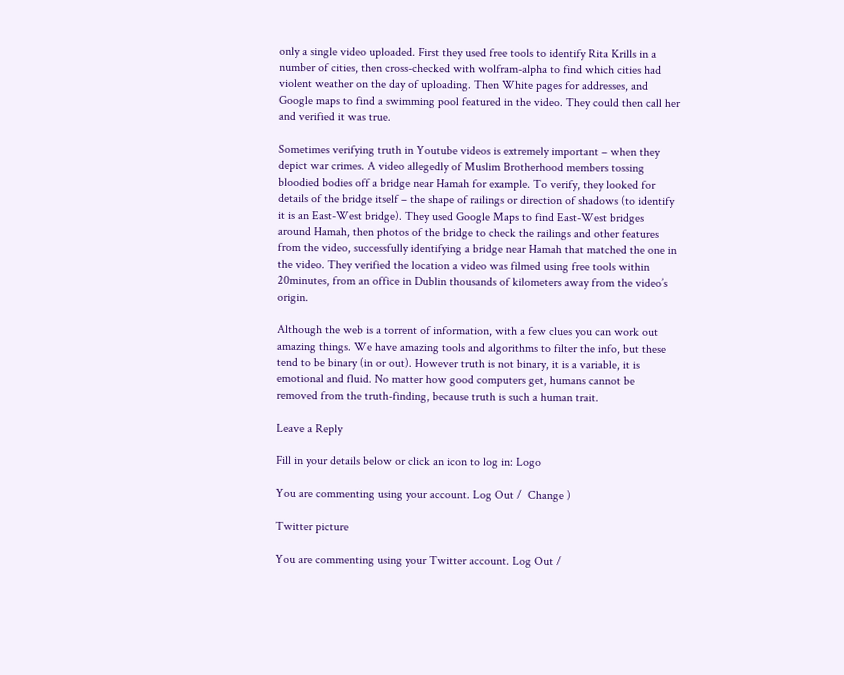only a single video uploaded. First they used free tools to identify Rita Krills in a number of cities, then cross-checked with wolfram-alpha to find which cities had violent weather on the day of uploading. Then White pages for addresses, and Google maps to find a swimming pool featured in the video. They could then call her and verified it was true.

Sometimes verifying truth in Youtube videos is extremely important – when they depict war crimes. A video allegedly of Muslim Brotherhood members tossing bloodied bodies off a bridge near Hamah for example. To verify, they looked for details of the bridge itself – the shape of railings or direction of shadows (to identify it is an East-West bridge). They used Google Maps to find East-West bridges around Hamah, then photos of the bridge to check the railings and other features from the video, successfully identifying a bridge near Hamah that matched the one in the video. They verified the location a video was filmed using free tools within 20minutes, from an office in Dublin thousands of kilometers away from the video’s origin.

Although the web is a torrent of information, with a few clues you can work out amazing things. We have amazing tools and algorithms to filter the info, but these tend to be binary (in or out). However truth is not binary, it is a variable, it is emotional and fluid. No matter how good computers get, humans cannot be removed from the truth-finding, because truth is such a human trait.

Leave a Reply

Fill in your details below or click an icon to log in: Logo

You are commenting using your account. Log Out /  Change )

Twitter picture

You are commenting using your Twitter account. Log Out /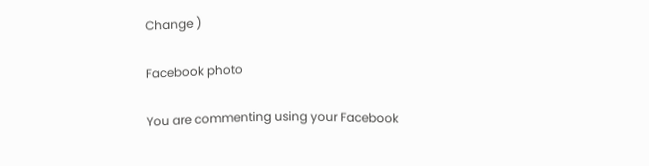Change )

Facebook photo

You are commenting using your Facebook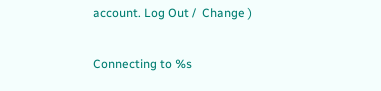account. Log Out /  Change )

Connecting to %s